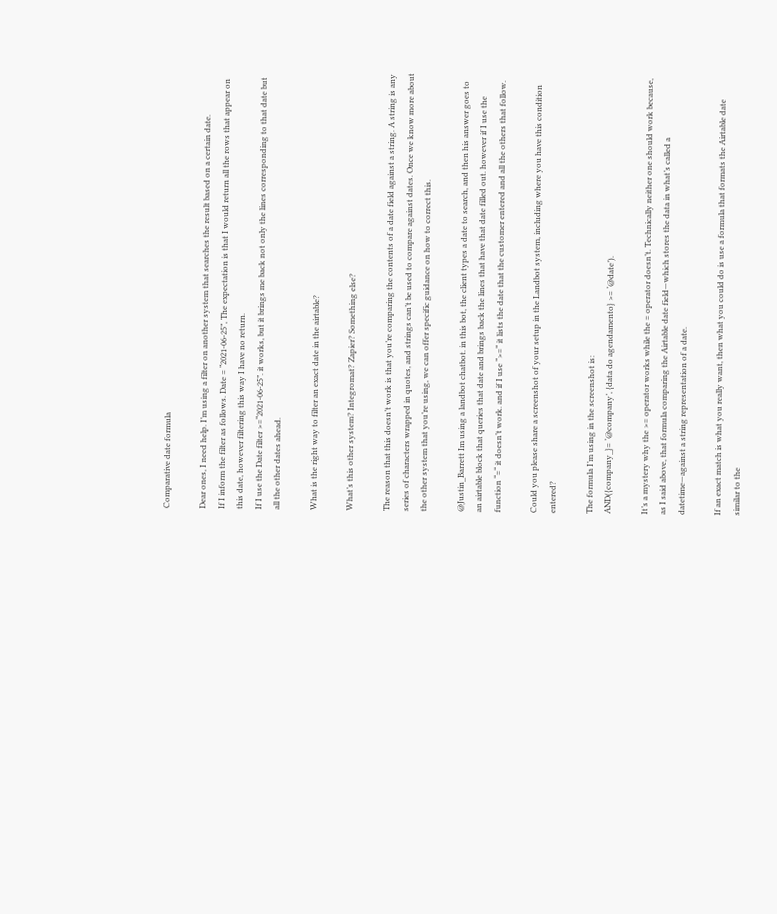Comparative date formula

Dear ones, I need help. I’m using a filter on another system that searches the result based on a certain date.
If I inform the filter as follows. Date = “2021-06-25”, The expectation is that I would return all the rows that appear on this date, however filtering this way I have no return.
If I use the Date filter >=“2021-06-25”. it works, but it brings me back not only the lines corresponding to that date but all the other dates ahead.

What is the right way to filter an exact date in the airtable?

What’s this other system? Integromat? Zapier? Something else?

The reason that this doesn’t work is that you’re comparing the contents of a date field against a string. A string is any series of characters wrapped in quotes, and strings can’t be used to compare against dates. Once we know more about the other system that you’re using, we can offer specific guidance on how to correct this.

@Justin_Barrett Im using a landbot chatbot. in this bot, the client types a date to search, and then his answer goes to an airtable block that queries that date and brings back the lines that have that date filled out. however if I use the function “=“ it doesn’t work. and if I use “>=“ it lists the date that the customer entered and all the others that follow.

Could you please share a screenshot of your setup in the Landbot system, including where you have this condition entered?

The formula I’m using in the screenshot is:
AND({company_}= ‘@company’, {data do agendamento} >= ‘@date’).

It’s a mystery why the >= operator works while the = operator doesn’t. Technically neither one should work because, as I said above, that formula comparing the Airtable date field—which stores the data in what’s called a datetime—against a string representation of a date.

If an exact match is what you really want, then what you could do is use a formula that formats the Airtable date similar to the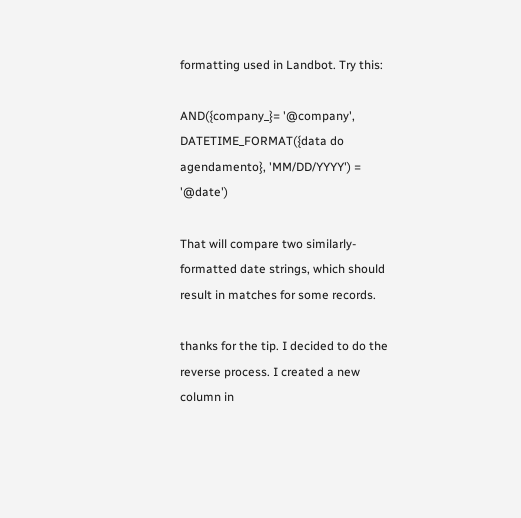formatting used in Landbot. Try this:

AND({company_}= '@company', DATETIME_FORMAT({data do agendamento}, 'MM/DD/YYYY') = '@date')

That will compare two similarly-formatted date strings, which should result in matches for some records.

thanks for the tip. I decided to do the reverse process. I created a new column in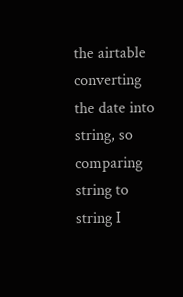the airtable converting the date into string, so comparing string to string I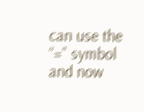can use the “=” symbol and now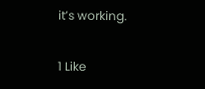it’s working.

1 Like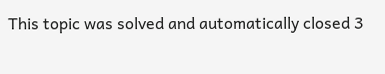This topic was solved and automatically closed 3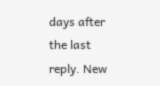days after the last reply. New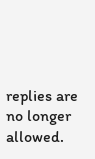replies are no longer allowed.